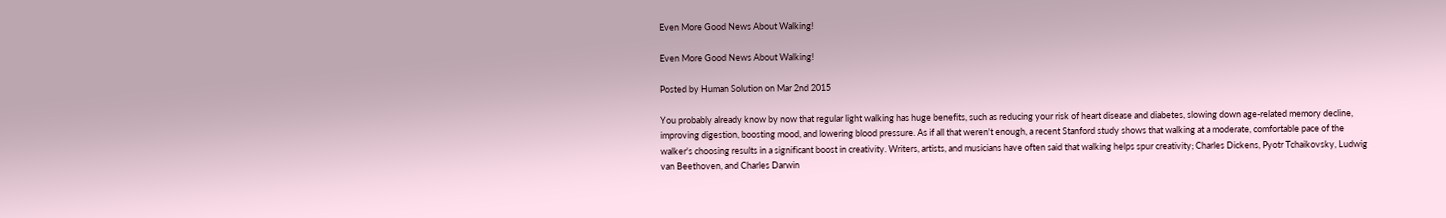Even More Good News About Walking!

Even More Good News About Walking!

Posted by Human Solution on Mar 2nd 2015

You probably already know by now that regular light walking has huge benefits, such as reducing your risk of heart disease and diabetes, slowing down age-related memory decline, improving digestion, boosting mood, and lowering blood pressure. As if all that weren't enough, a recent Stanford study shows that walking at a moderate, comfortable pace of the walker's choosing results in a significant boost in creativity. Writers, artists, and musicians have often said that walking helps spur creativity; Charles Dickens, Pyotr Tchaikovsky, Ludwig van Beethoven, and Charles Darwin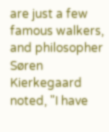are just a few famous walkers, and philosopher Søren Kierkegaard noted, "I have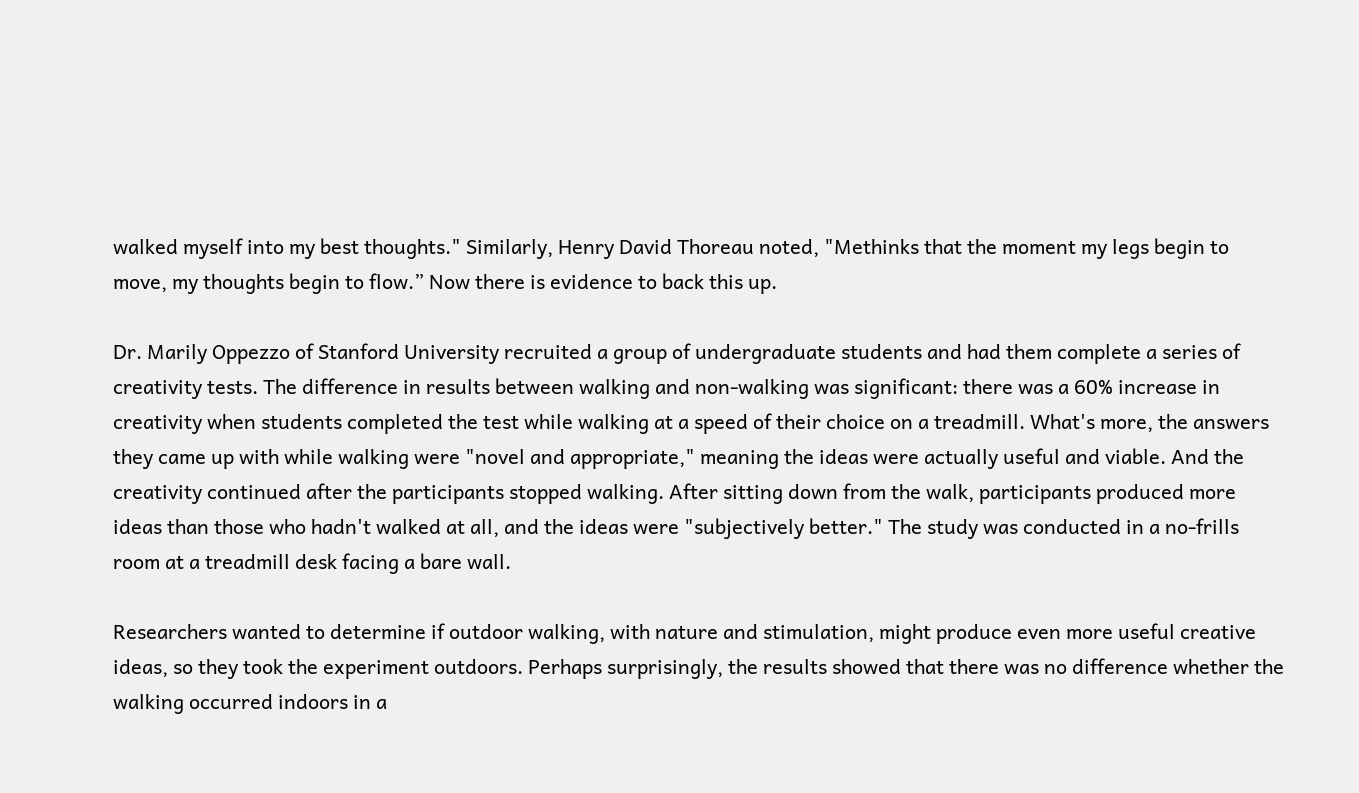walked myself into my best thoughts." Similarly, Henry David Thoreau noted, "Methinks that the moment my legs begin to move, my thoughts begin to flow.” Now there is evidence to back this up.

Dr. Marily Oppezzo of Stanford University recruited a group of undergraduate students and had them complete a series of creativity tests. The difference in results between walking and non-walking was significant: there was a 60% increase in creativity when students completed the test while walking at a speed of their choice on a treadmill. What's more, the answers they came up with while walking were "novel and appropriate," meaning the ideas were actually useful and viable. And the creativity continued after the participants stopped walking. After sitting down from the walk, participants produced more ideas than those who hadn't walked at all, and the ideas were "subjectively better." The study was conducted in a no-frills room at a treadmill desk facing a bare wall.

Researchers wanted to determine if outdoor walking, with nature and stimulation, might produce even more useful creative ideas, so they took the experiment outdoors. Perhaps surprisingly, the results showed that there was no difference whether the walking occurred indoors in a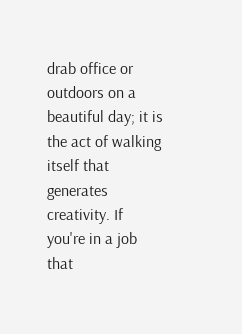drab office or outdoors on a beautiful day; it is the act of walking itself that generates creativity. If you're in a job that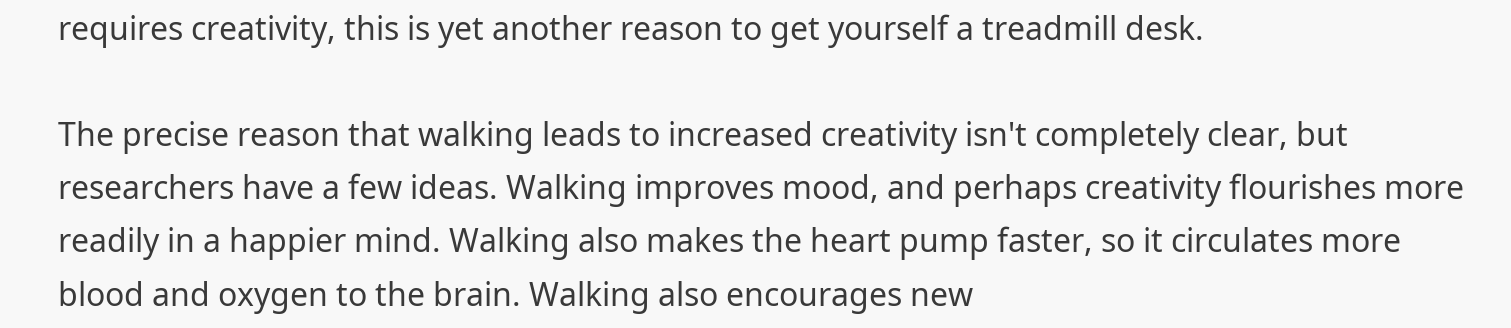requires creativity, this is yet another reason to get yourself a treadmill desk.

The precise reason that walking leads to increased creativity isn't completely clear, but researchers have a few ideas. Walking improves mood, and perhaps creativity flourishes more readily in a happier mind. Walking also makes the heart pump faster, so it circulates more blood and oxygen to the brain. Walking also encourages new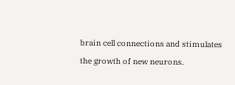brain cell connections and stimulates the growth of new neurons.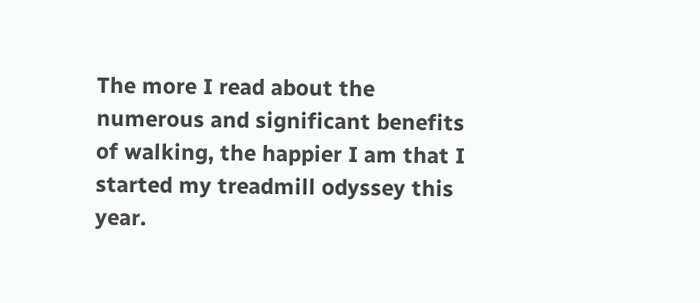The more I read about the numerous and significant benefits of walking, the happier I am that I started my treadmill odyssey this year.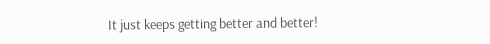It just keeps getting better and better!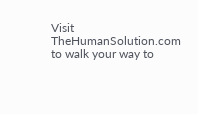Visit TheHumanSolution.com to walk your way to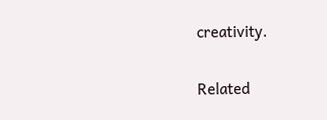creativity.

Related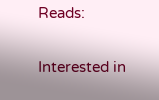Reads:

Interested in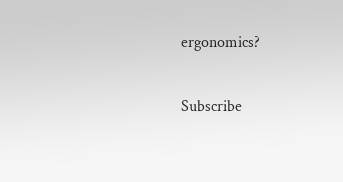ergonomics?

Subscribe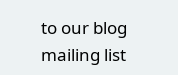to our blog mailing list